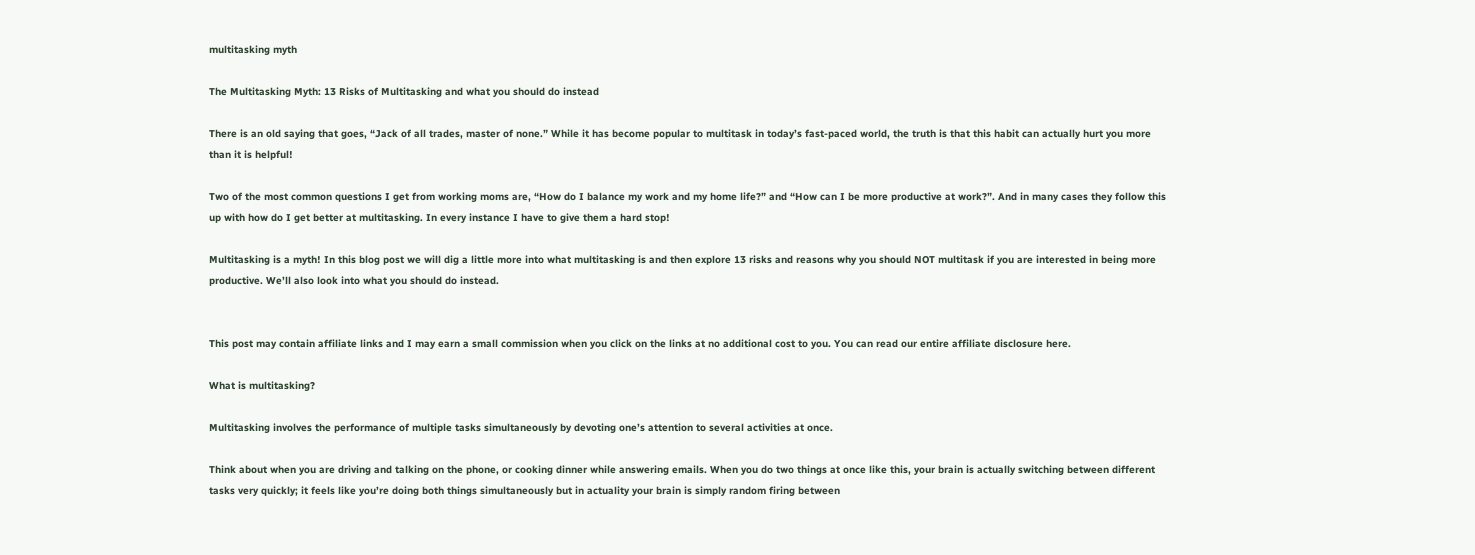multitasking myth

The Multitasking Myth: 13 Risks of Multitasking and what you should do instead

There is an old saying that goes, “Jack of all trades, master of none.” While it has become popular to multitask in today’s fast-paced world, the truth is that this habit can actually hurt you more than it is helpful!

Two of the most common questions I get from working moms are, “How do I balance my work and my home life?” and “How can I be more productive at work?”. And in many cases they follow this up with how do I get better at multitasking. In every instance I have to give them a hard stop!

Multitasking is a myth! In this blog post we will dig a little more into what multitasking is and then explore 13 risks and reasons why you should NOT multitask if you are interested in being more productive. We’ll also look into what you should do instead.


This post may contain affiliate links and I may earn a small commission when you click on the links at no additional cost to you. You can read our entire affiliate disclosure here.

What is multitasking?

Multitasking involves the performance of multiple tasks simultaneously by devoting one’s attention to several activities at once.

Think about when you are driving and talking on the phone, or cooking dinner while answering emails. When you do two things at once like this, your brain is actually switching between different tasks very quickly; it feels like you’re doing both things simultaneously but in actuality your brain is simply random firing between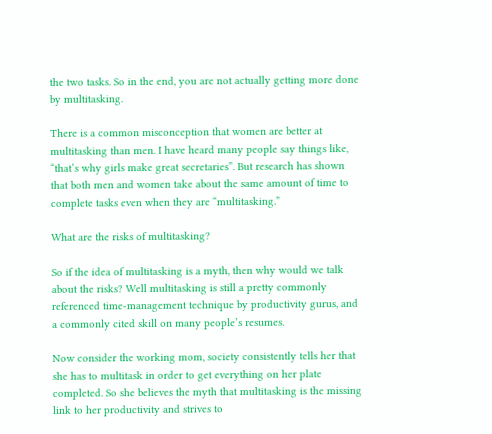the two tasks. So in the end, you are not actually getting more done by multitasking.

There is a common misconception that women are better at multitasking than men. I have heard many people say things like, “that’s why girls make great secretaries”. But research has shown that both men and women take about the same amount of time to complete tasks even when they are “multitasking.”

What are the risks of multitasking?

So if the idea of multitasking is a myth, then why would we talk about the risks? Well multitasking is still a pretty commonly referenced time-management technique by productivity gurus, and a commonly cited skill on many people’s resumes.

Now consider the working mom, society consistently tells her that she has to multitask in order to get everything on her plate completed. So she believes the myth that multitasking is the missing link to her productivity and strives to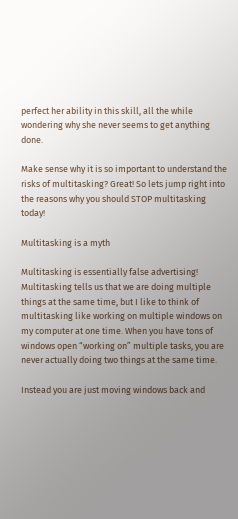perfect her ability in this skill, all the while wondering why she never seems to get anything done.

Make sense why it is so important to understand the risks of multitasking? Great! So lets jump right into the reasons why you should STOP multitasking today!

Multitasking is a myth

Multitasking is essentially false advertising! Multitasking tells us that we are doing multiple things at the same time, but I like to think of multitasking like working on multiple windows on my computer at one time. When you have tons of windows open “working on” multiple tasks, you are never actually doing two things at the same time.

Instead you are just moving windows back and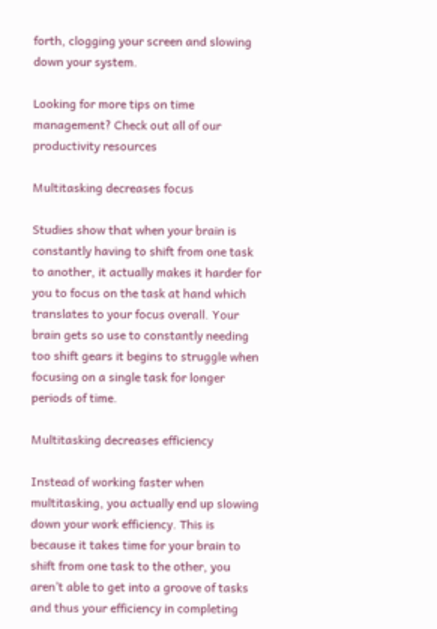forth, clogging your screen and slowing down your system.

Looking for more tips on time management? Check out all of our productivity resources

Multitasking decreases focus

Studies show that when your brain is constantly having to shift from one task to another, it actually makes it harder for you to focus on the task at hand which translates to your focus overall. Your brain gets so use to constantly needing too shift gears it begins to struggle when focusing on a single task for longer periods of time.

Multitasking decreases efficiency

Instead of working faster when multitasking, you actually end up slowing down your work efficiency. This is because it takes time for your brain to shift from one task to the other, you aren’t able to get into a groove of tasks and thus your efficiency in completing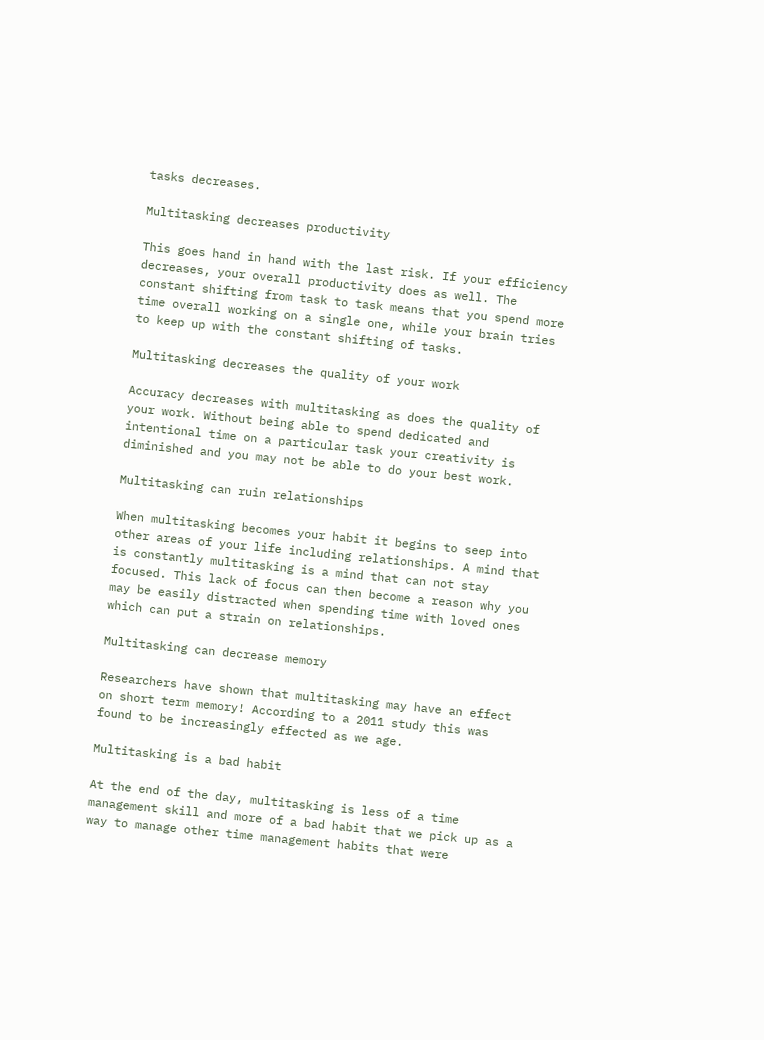tasks decreases.

Multitasking decreases productivity

This goes hand in hand with the last risk. If your efficiency decreases, your overall productivity does as well. The constant shifting from task to task means that you spend more time overall working on a single one, while your brain tries to keep up with the constant shifting of tasks.

Multitasking decreases the quality of your work

Accuracy decreases with multitasking as does the quality of your work. Without being able to spend dedicated and intentional time on a particular task your creativity is diminished and you may not be able to do your best work.

Multitasking can ruin relationships

When multitasking becomes your habit it begins to seep into other areas of your life including relationships. A mind that is constantly multitasking is a mind that can not stay focused. This lack of focus can then become a reason why you may be easily distracted when spending time with loved ones which can put a strain on relationships.

Multitasking can decrease memory

Researchers have shown that multitasking may have an effect on short term memory! According to a 2011 study this was found to be increasingly effected as we age.

Multitasking is a bad habit

At the end of the day, multitasking is less of a time management skill and more of a bad habit that we pick up as a way to manage other time management habits that were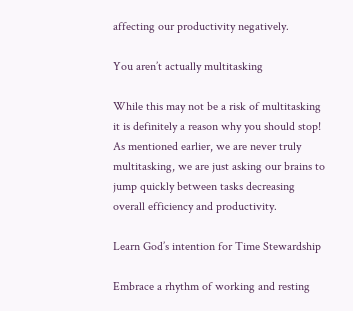affecting our productivity negatively.

You aren’t actually multitasking

While this may not be a risk of multitasking it is definitely a reason why you should stop! As mentioned earlier, we are never truly multitasking, we are just asking our brains to jump quickly between tasks decreasing overall efficiency and productivity.

Learn God’s intention for Time Stewardship

Embrace a rhythm of working and resting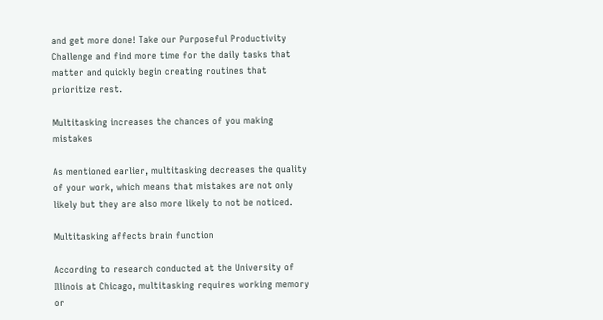and get more done! Take our Purposeful Productivity Challenge and find more time for the daily tasks that matter and quickly begin creating routines that prioritize rest.

Multitasking increases the chances of you making mistakes

As mentioned earlier, multitasking decreases the quality of your work, which means that mistakes are not only likely but they are also more likely to not be noticed.

Multitasking affects brain function

According to research conducted at the University of Illinois at Chicago, multitasking requires working memory or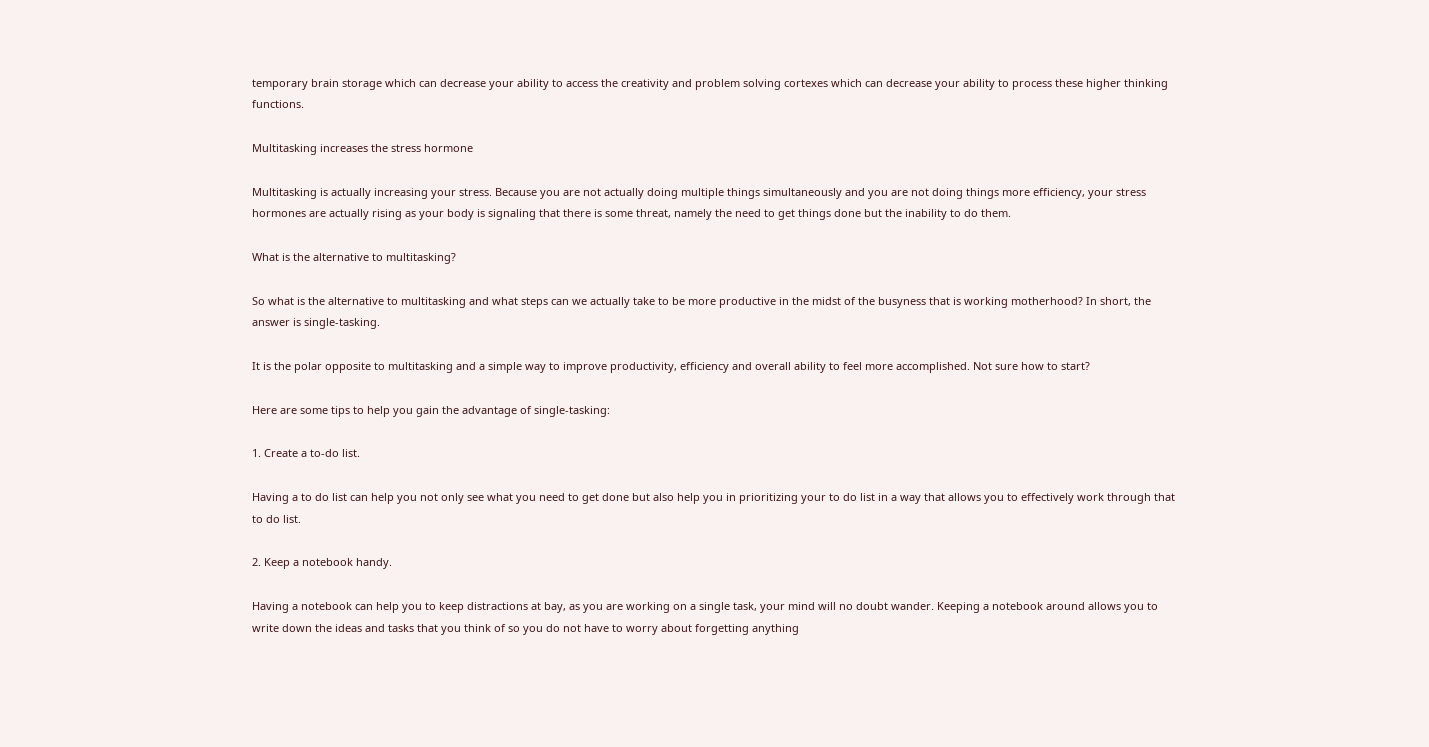temporary brain storage which can decrease your ability to access the creativity and problem solving cortexes which can decrease your ability to process these higher thinking functions.

Multitasking increases the stress hormone

Multitasking is actually increasing your stress. Because you are not actually doing multiple things simultaneously and you are not doing things more efficiency, your stress hormones are actually rising as your body is signaling that there is some threat, namely the need to get things done but the inability to do them.

What is the alternative to multitasking?

So what is the alternative to multitasking and what steps can we actually take to be more productive in the midst of the busyness that is working motherhood? In short, the answer is single-tasking.

It is the polar opposite to multitasking and a simple way to improve productivity, efficiency and overall ability to feel more accomplished. Not sure how to start?

Here are some tips to help you gain the advantage of single-tasking:

1. Create a to-do list.

Having a to do list can help you not only see what you need to get done but also help you in prioritizing your to do list in a way that allows you to effectively work through that to do list.

2. Keep a notebook handy.

Having a notebook can help you to keep distractions at bay, as you are working on a single task, your mind will no doubt wander. Keeping a notebook around allows you to write down the ideas and tasks that you think of so you do not have to worry about forgetting anything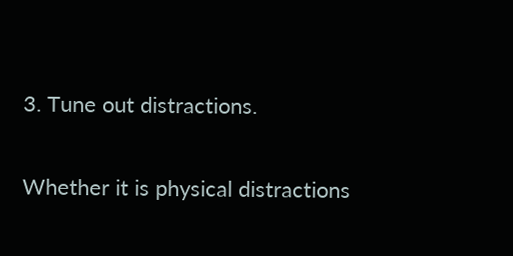3. Tune out distractions.

Whether it is physical distractions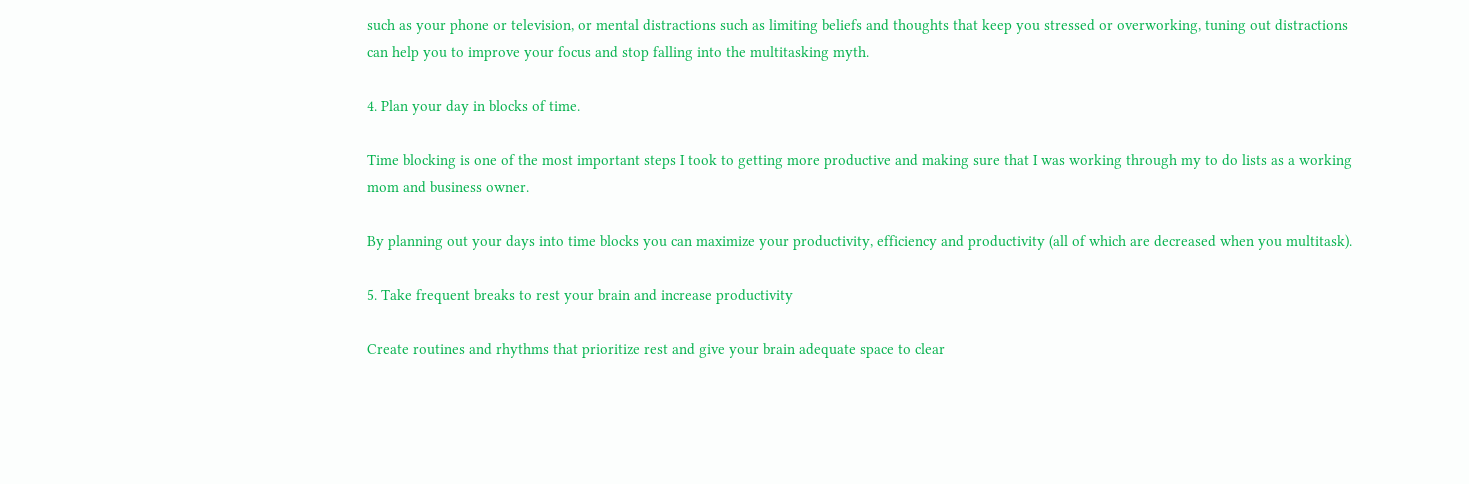such as your phone or television, or mental distractions such as limiting beliefs and thoughts that keep you stressed or overworking, tuning out distractions can help you to improve your focus and stop falling into the multitasking myth.

4. Plan your day in blocks of time.

Time blocking is one of the most important steps I took to getting more productive and making sure that I was working through my to do lists as a working mom and business owner.

By planning out your days into time blocks you can maximize your productivity, efficiency and productivity (all of which are decreased when you multitask).

5. Take frequent breaks to rest your brain and increase productivity

Create routines and rhythms that prioritize rest and give your brain adequate space to clear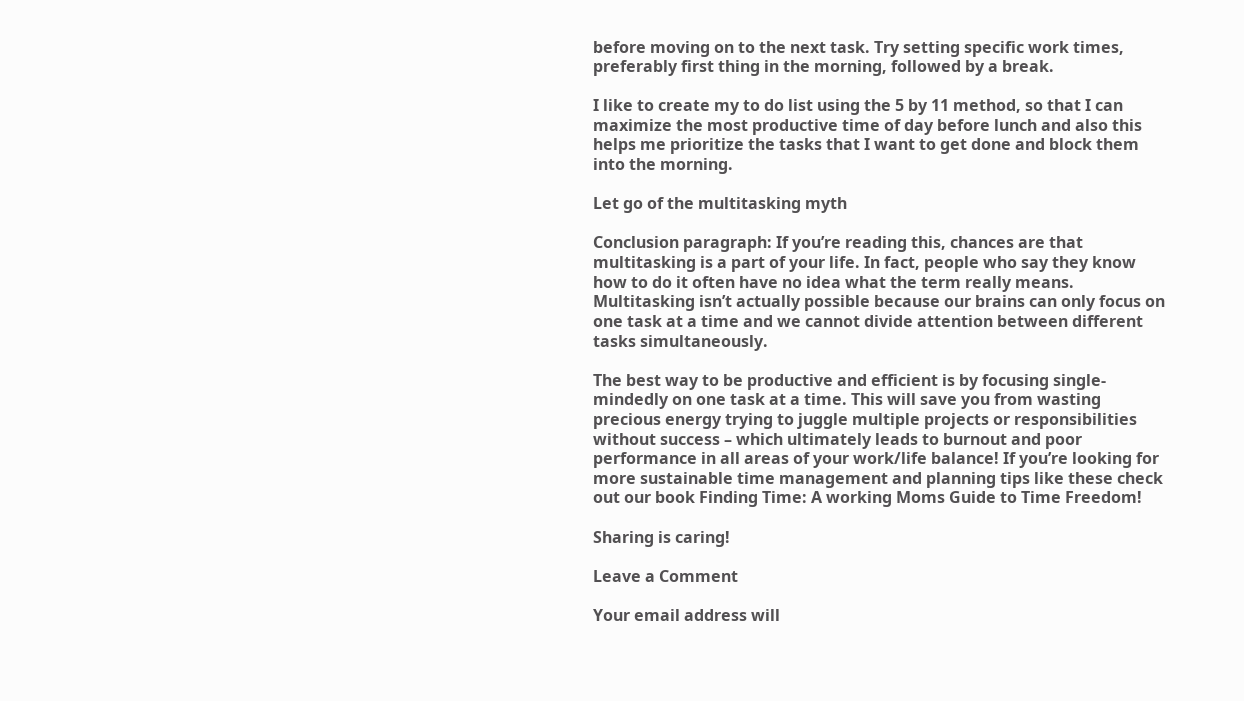before moving on to the next task. Try setting specific work times, preferably first thing in the morning, followed by a break.

I like to create my to do list using the 5 by 11 method, so that I can maximize the most productive time of day before lunch and also this helps me prioritize the tasks that I want to get done and block them into the morning.

Let go of the multitasking myth

Conclusion paragraph: If you’re reading this, chances are that multitasking is a part of your life. In fact, people who say they know how to do it often have no idea what the term really means. Multitasking isn’t actually possible because our brains can only focus on one task at a time and we cannot divide attention between different tasks simultaneously.

The best way to be productive and efficient is by focusing single-mindedly on one task at a time. This will save you from wasting precious energy trying to juggle multiple projects or responsibilities without success – which ultimately leads to burnout and poor performance in all areas of your work/life balance! If you’re looking for more sustainable time management and planning tips like these check out our book Finding Time: A working Moms Guide to Time Freedom!

Sharing is caring!

Leave a Comment

Your email address will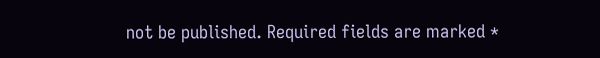not be published. Required fields are marked *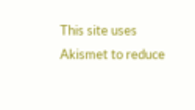This site uses Akismet to reduce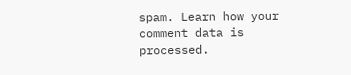spam. Learn how your comment data is processed.